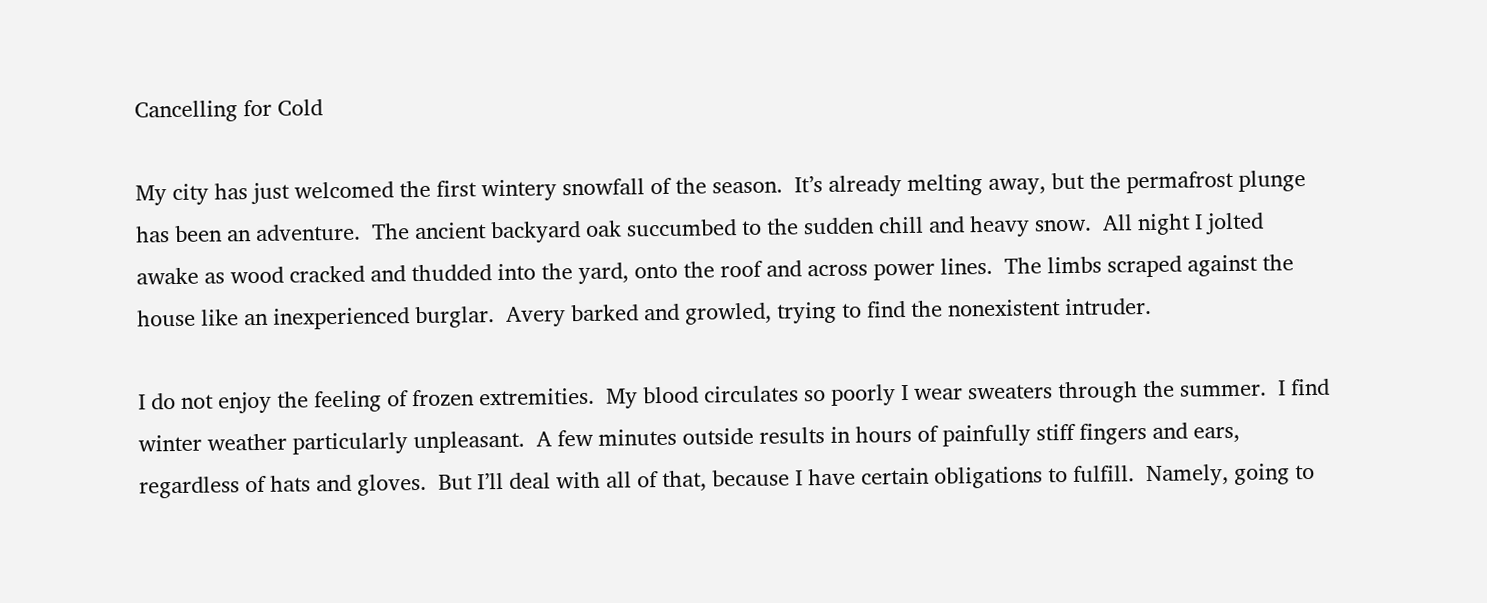Cancelling for Cold

My city has just welcomed the first wintery snowfall of the season.  It’s already melting away, but the permafrost plunge has been an adventure.  The ancient backyard oak succumbed to the sudden chill and heavy snow.  All night I jolted awake as wood cracked and thudded into the yard, onto the roof and across power lines.  The limbs scraped against the house like an inexperienced burglar.  Avery barked and growled, trying to find the nonexistent intruder.

I do not enjoy the feeling of frozen extremities.  My blood circulates so poorly I wear sweaters through the summer.  I find winter weather particularly unpleasant.  A few minutes outside results in hours of painfully stiff fingers and ears, regardless of hats and gloves.  But I’ll deal with all of that, because I have certain obligations to fulfill.  Namely, going to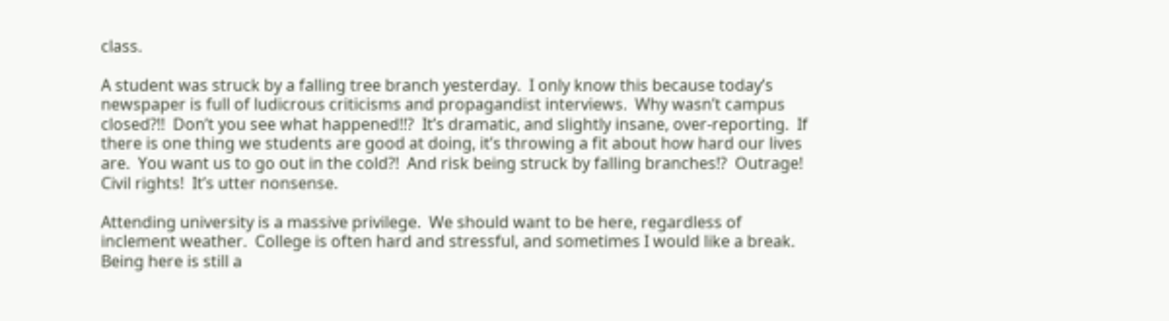class.

A student was struck by a falling tree branch yesterday.  I only know this because today’s newspaper is full of ludicrous criticisms and propagandist interviews.  Why wasn’t campus closed?!!  Don’t you see what happened!!?  It’s dramatic, and slightly insane, over-reporting.  If there is one thing we students are good at doing, it’s throwing a fit about how hard our lives are.  You want us to go out in the cold?!  And risk being struck by falling branches!?  Outrage!  Civil rights!  It’s utter nonsense.

Attending university is a massive privilege.  We should want to be here, regardless of inclement weather.  College is often hard and stressful, and sometimes I would like a break.  Being here is still a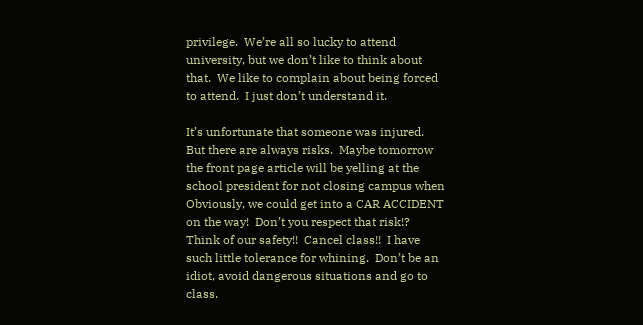privilege.  We’re all so lucky to attend university, but we don’t like to think about that.  We like to complain about being forced to attend.  I just don’t understand it.

It’s unfortunate that someone was injured.  But there are always risks.  Maybe tomorrow the front page article will be yelling at the school president for not closing campus when Obviously, we could get into a CAR ACCIDENT on the way!  Don’t you respect that risk!?  Think of our safety!!  Cancel class!!  I have such little tolerance for whining.  Don’t be an idiot, avoid dangerous situations and go to class.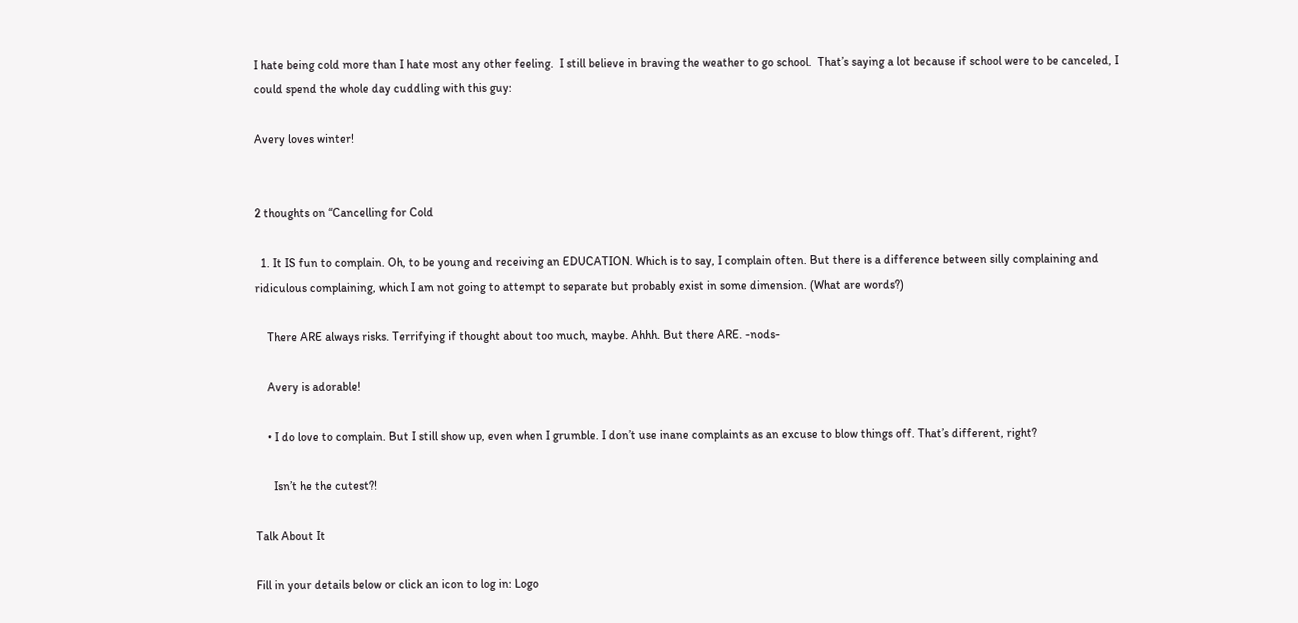I hate being cold more than I hate most any other feeling.  I still believe in braving the weather to go school.  That’s saying a lot because if school were to be canceled, I could spend the whole day cuddling with this guy:

Avery loves winter!


2 thoughts on “Cancelling for Cold

  1. It IS fun to complain. Oh, to be young and receiving an EDUCATION. Which is to say, I complain often. But there is a difference between silly complaining and ridiculous complaining, which I am not going to attempt to separate but probably exist in some dimension. (What are words?)

    There ARE always risks. Terrifying if thought about too much, maybe. Ahhh. But there ARE. -nods-

    Avery is adorable!

    • I do love to complain. But I still show up, even when I grumble. I don’t use inane complaints as an excuse to blow things off. That’s different, right?

      Isn’t he the cutest?!

Talk About It

Fill in your details below or click an icon to log in: Logo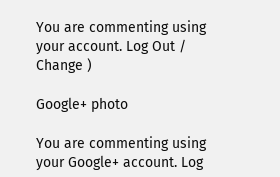You are commenting using your account. Log Out /  Change )

Google+ photo

You are commenting using your Google+ account. Log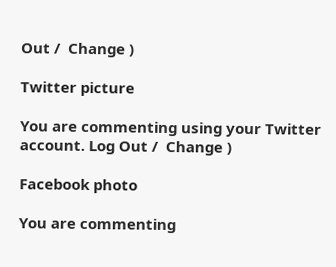Out /  Change )

Twitter picture

You are commenting using your Twitter account. Log Out /  Change )

Facebook photo

You are commenting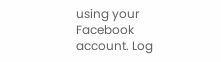using your Facebook account. Log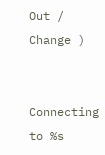Out /  Change )


Connecting to %s